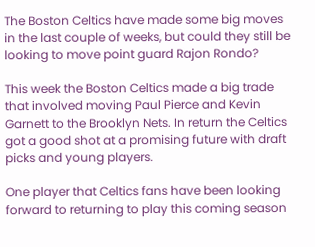The Boston Celtics have made some big moves in the last couple of weeks, but could they still be looking to move point guard Rajon Rondo?

This week the Boston Celtics made a big trade that involved moving Paul Pierce and Kevin Garnett to the Brooklyn Nets. In return the Celtics got a good shot at a promising future with draft picks and young players.

One player that Celtics fans have been looking forward to returning to play this coming season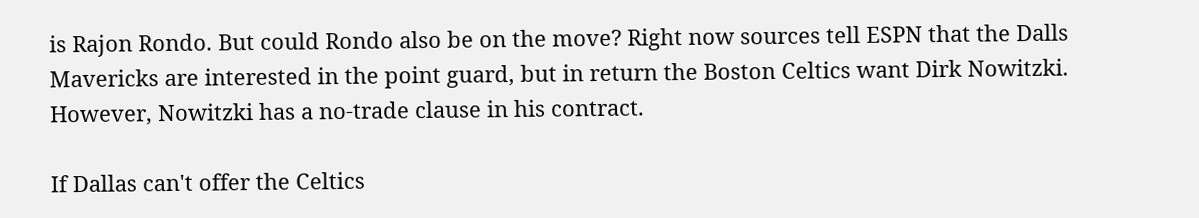is Rajon Rondo. But could Rondo also be on the move? Right now sources tell ESPN that the Dalls Mavericks are interested in the point guard, but in return the Boston Celtics want Dirk Nowitzki. However, Nowitzki has a no-trade clause in his contract.

If Dallas can't offer the Celtics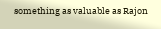something as valuable as Rajon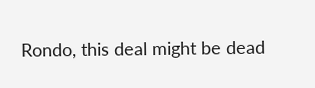Rondo, this deal might be dead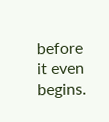before it even begins.